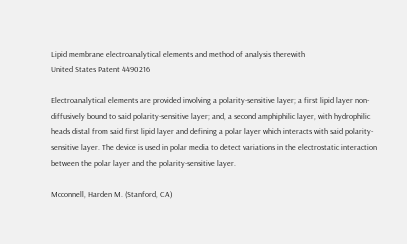Lipid membrane electroanalytical elements and method of analysis therewith
United States Patent 4490216

Electroanalytical elements are provided involving a polarity-sensitive layer; a first lipid layer non-diffusively bound to said polarity-sensitive layer; and, a second amphiphilic layer, with hydrophilic heads distal from said first lipid layer and defining a polar layer which interacts with said polarity-sensitive layer. The device is used in polar media to detect variations in the electrostatic interaction between the polar layer and the polarity-sensitive layer.

Mcconnell, Harden M. (Stanford, CA)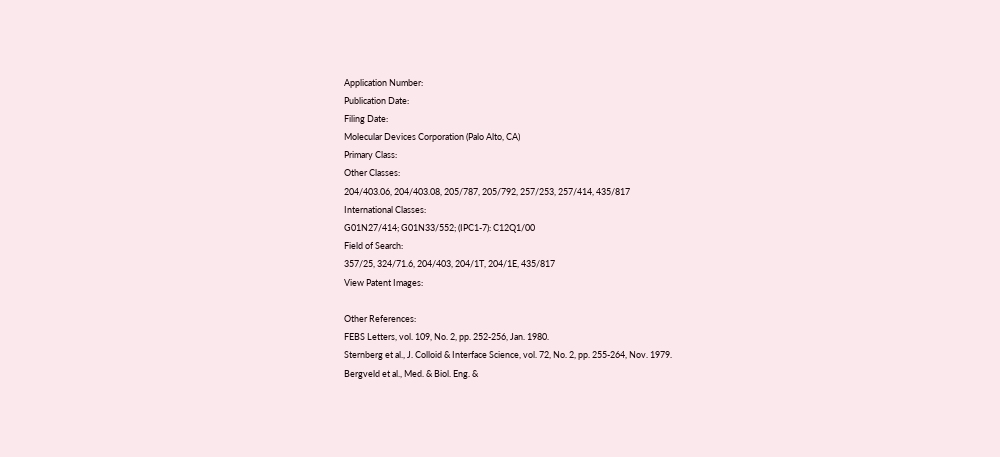Application Number:
Publication Date:
Filing Date:
Molecular Devices Corporation (Palo Alto, CA)
Primary Class:
Other Classes:
204/403.06, 204/403.08, 205/787, 205/792, 257/253, 257/414, 435/817
International Classes:
G01N27/414; G01N33/552; (IPC1-7): C12Q1/00
Field of Search:
357/25, 324/71.6, 204/403, 204/1T, 204/1E, 435/817
View Patent Images:

Other References:
FEBS Letters, vol. 109, No. 2, pp. 252-256, Jan. 1980.
Sternberg et al., J. Colloid & Interface Science, vol. 72, No. 2, pp. 255-264, Nov. 1979.
Bergveld et al., Med. & Biol. Eng. &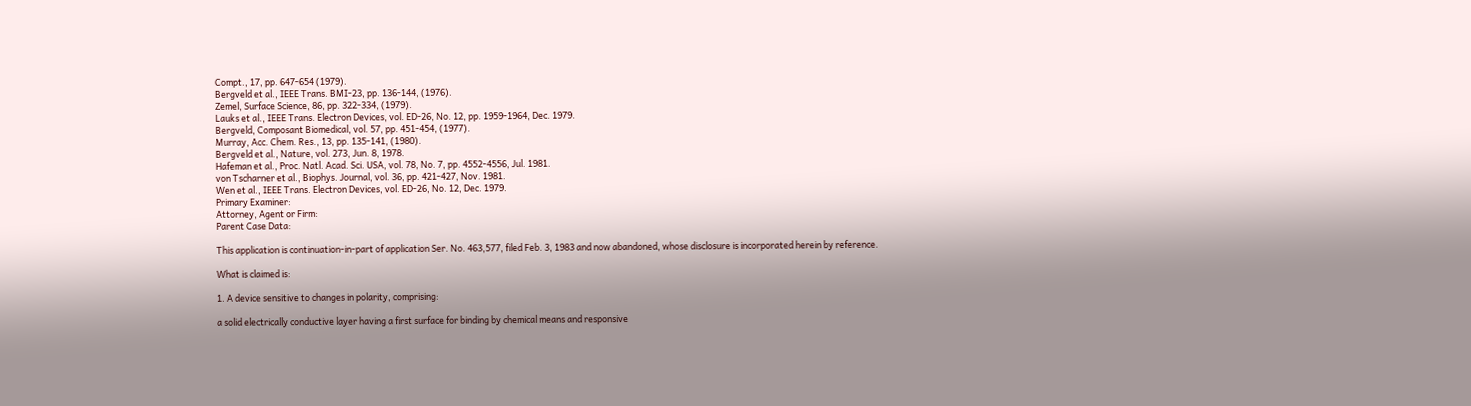Compt., 17, pp. 647-654 (1979).
Bergveld et al., IEEE Trans. BMI-23, pp. 136-144, (1976).
Zemel, Surface Science, 86, pp. 322-334, (1979).
Lauks et al., IEEE Trans. Electron Devices, vol. ED-26, No. 12, pp. 1959-1964, Dec. 1979.
Bergveld, Composant Biomedical, vol. 57, pp. 451-454, (1977).
Murray, Acc. Chem. Res., 13, pp. 135-141, (1980).
Bergveld et al., Nature, vol. 273, Jun. 8, 1978.
Hafeman et al., Proc. Natl. Acad. Sci. USA, vol. 78, No. 7, pp. 4552-4556, Jul. 1981.
von Tscharner et al., Biophys. Journal, vol. 36, pp. 421-427, Nov. 1981.
Wen et al., IEEE Trans. Electron Devices, vol. ED-26, No. 12, Dec. 1979.
Primary Examiner:
Attorney, Agent or Firm:
Parent Case Data:

This application is continuation-in-part of application Ser. No. 463,577, filed Feb. 3, 1983 and now abandoned, whose disclosure is incorporated herein by reference.

What is claimed is:

1. A device sensitive to changes in polarity, comprising:

a solid electrically conductive layer having a first surface for binding by chemical means and responsive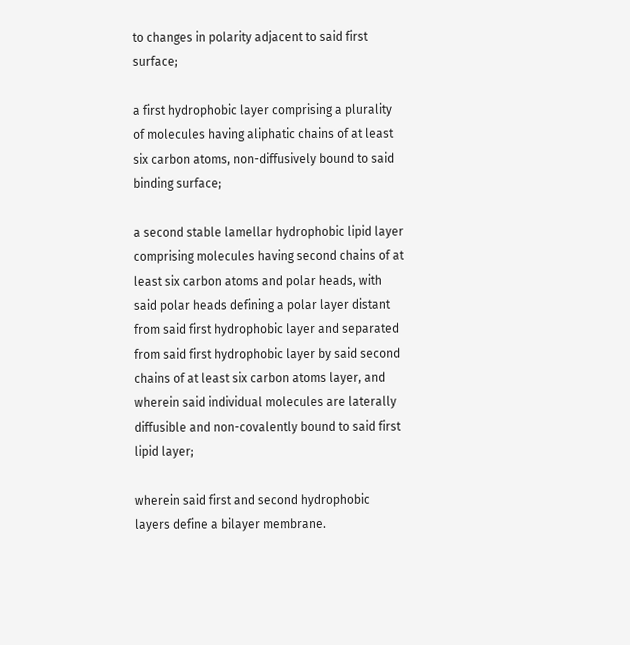to changes in polarity adjacent to said first surface;

a first hydrophobic layer comprising a plurality of molecules having aliphatic chains of at least six carbon atoms, non-diffusively bound to said binding surface;

a second stable lamellar hydrophobic lipid layer comprising molecules having second chains of at least six carbon atoms and polar heads, with said polar heads defining a polar layer distant from said first hydrophobic layer and separated from said first hydrophobic layer by said second chains of at least six carbon atoms layer, and wherein said individual molecules are laterally diffusible and non-covalently bound to said first lipid layer;

wherein said first and second hydrophobic layers define a bilayer membrane.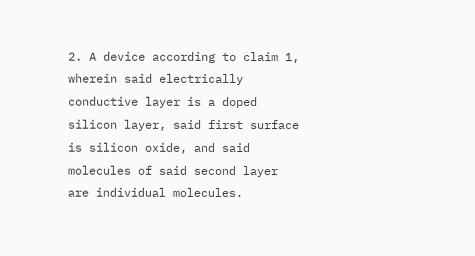2. A device according to claim 1, wherein said electrically conductive layer is a doped silicon layer, said first surface is silicon oxide, and said molecules of said second layer are individual molecules.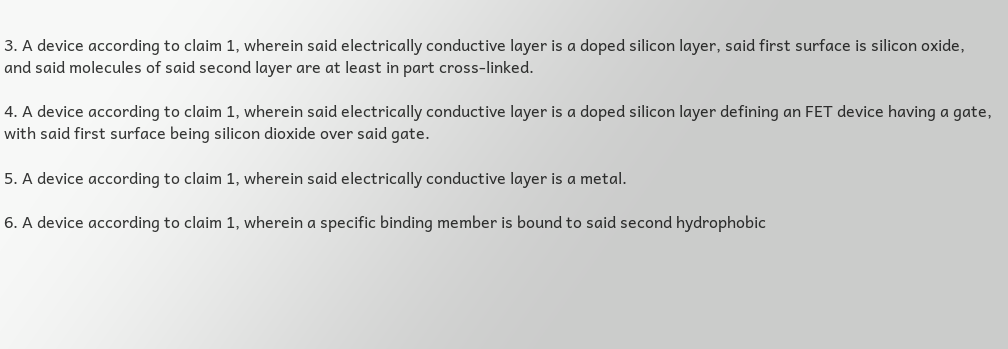3. A device according to claim 1, wherein said electrically conductive layer is a doped silicon layer, said first surface is silicon oxide, and said molecules of said second layer are at least in part cross-linked.

4. A device according to claim 1, wherein said electrically conductive layer is a doped silicon layer defining an FET device having a gate, with said first surface being silicon dioxide over said gate.

5. A device according to claim 1, wherein said electrically conductive layer is a metal.

6. A device according to claim 1, wherein a specific binding member is bound to said second hydrophobic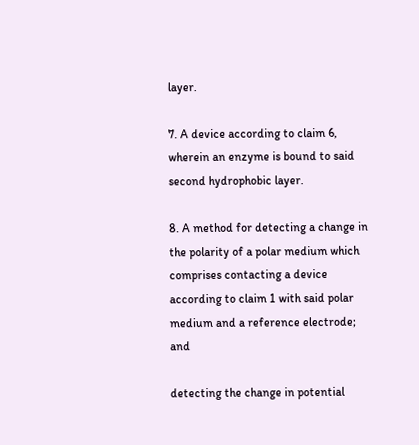layer.

7. A device according to claim 6, wherein an enzyme is bound to said second hydrophobic layer.

8. A method for detecting a change in the polarity of a polar medium which comprises contacting a device according to claim 1 with said polar medium and a reference electrode; and

detecting the change in potential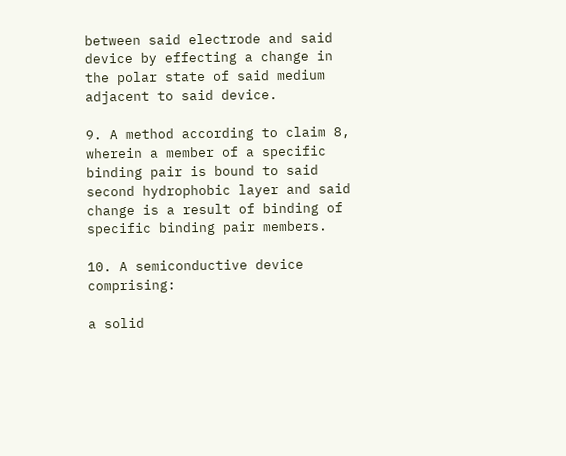between said electrode and said device by effecting a change in the polar state of said medium adjacent to said device.

9. A method according to claim 8, wherein a member of a specific binding pair is bound to said second hydrophobic layer and said change is a result of binding of specific binding pair members.

10. A semiconductive device comprising:

a solid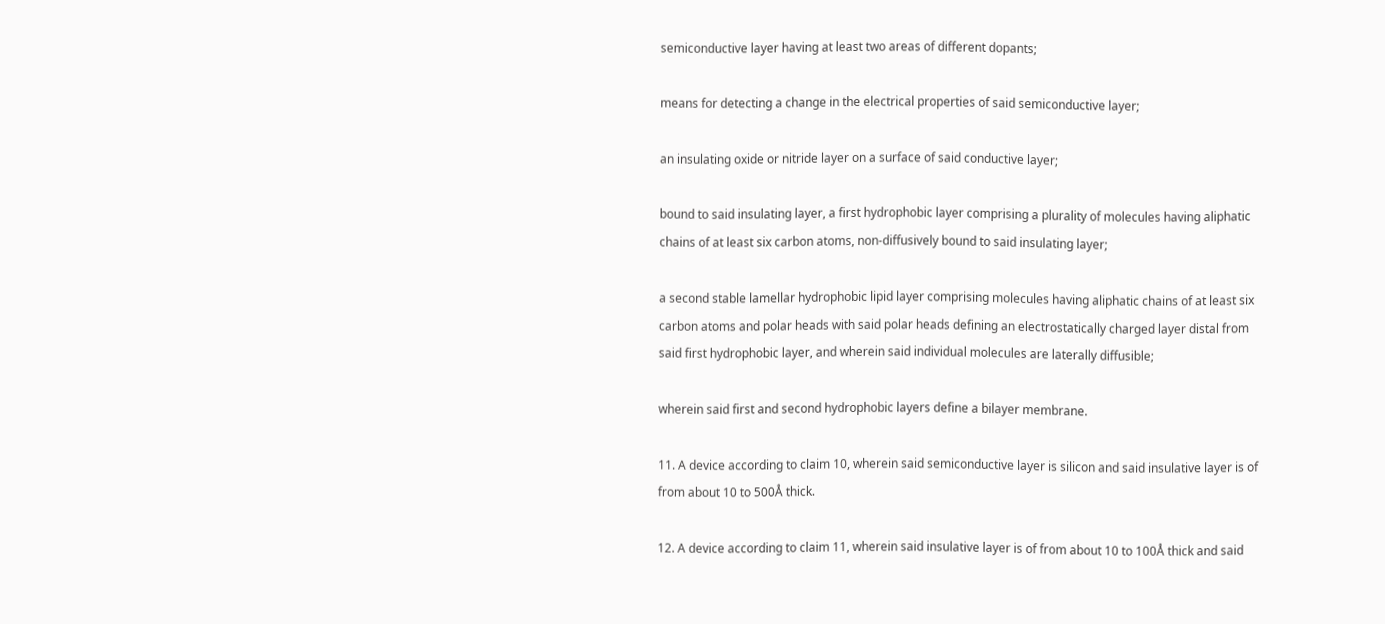semiconductive layer having at least two areas of different dopants;

means for detecting a change in the electrical properties of said semiconductive layer;

an insulating oxide or nitride layer on a surface of said conductive layer;

bound to said insulating layer, a first hydrophobic layer comprising a plurality of molecules having aliphatic chains of at least six carbon atoms, non-diffusively bound to said insulating layer;

a second stable lamellar hydrophobic lipid layer comprising molecules having aliphatic chains of at least six carbon atoms and polar heads with said polar heads defining an electrostatically charged layer distal from said first hydrophobic layer, and wherein said individual molecules are laterally diffusible;

wherein said first and second hydrophobic layers define a bilayer membrane.

11. A device according to claim 10, wherein said semiconductive layer is silicon and said insulative layer is of from about 10 to 500Å thick.

12. A device according to claim 11, wherein said insulative layer is of from about 10 to 100Å thick and said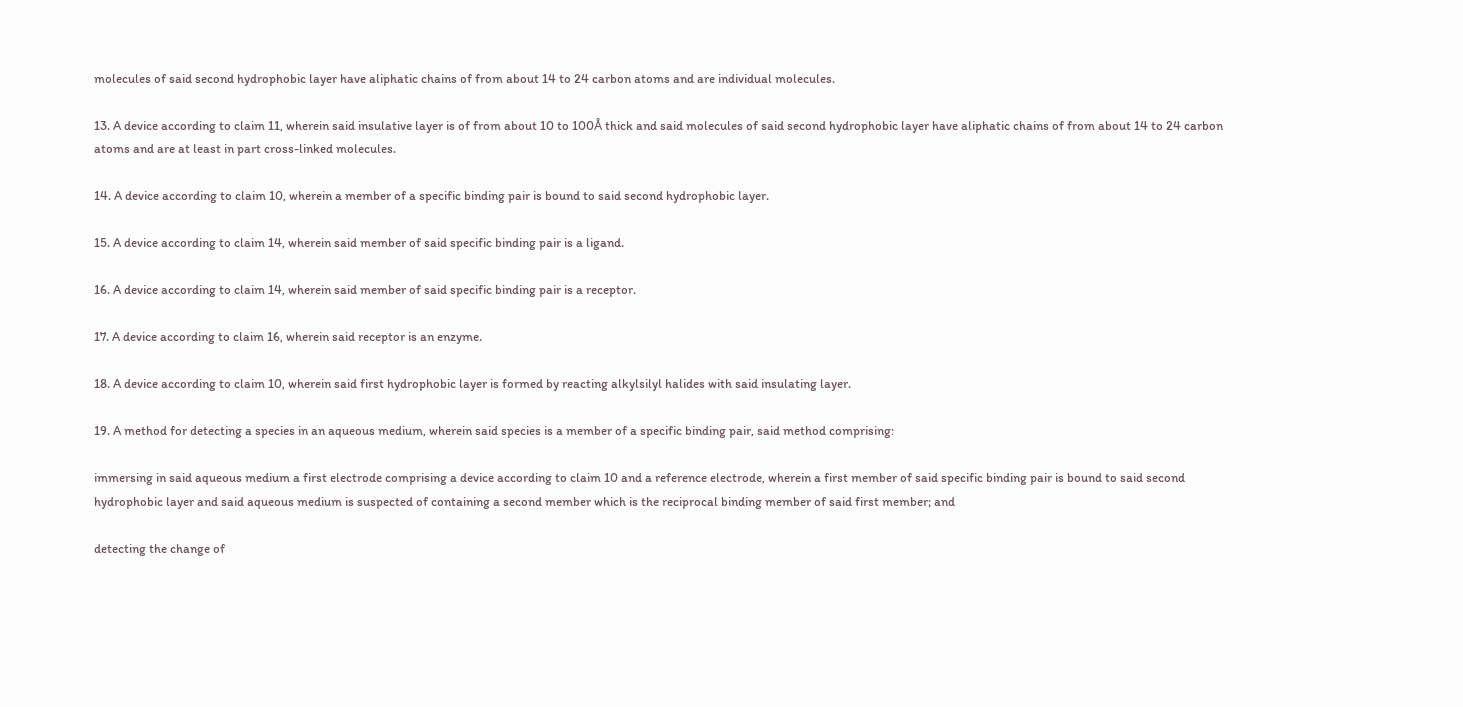molecules of said second hydrophobic layer have aliphatic chains of from about 14 to 24 carbon atoms and are individual molecules.

13. A device according to claim 11, wherein said insulative layer is of from about 10 to 100Å thick and said molecules of said second hydrophobic layer have aliphatic chains of from about 14 to 24 carbon atoms and are at least in part cross-linked molecules.

14. A device according to claim 10, wherein a member of a specific binding pair is bound to said second hydrophobic layer.

15. A device according to claim 14, wherein said member of said specific binding pair is a ligand.

16. A device according to claim 14, wherein said member of said specific binding pair is a receptor.

17. A device according to claim 16, wherein said receptor is an enzyme.

18. A device according to claim 10, wherein said first hydrophobic layer is formed by reacting alkylsilyl halides with said insulating layer.

19. A method for detecting a species in an aqueous medium, wherein said species is a member of a specific binding pair, said method comprising:

immersing in said aqueous medium a first electrode comprising a device according to claim 10 and a reference electrode, wherein a first member of said specific binding pair is bound to said second hydrophobic layer and said aqueous medium is suspected of containing a second member which is the reciprocal binding member of said first member; and

detecting the change of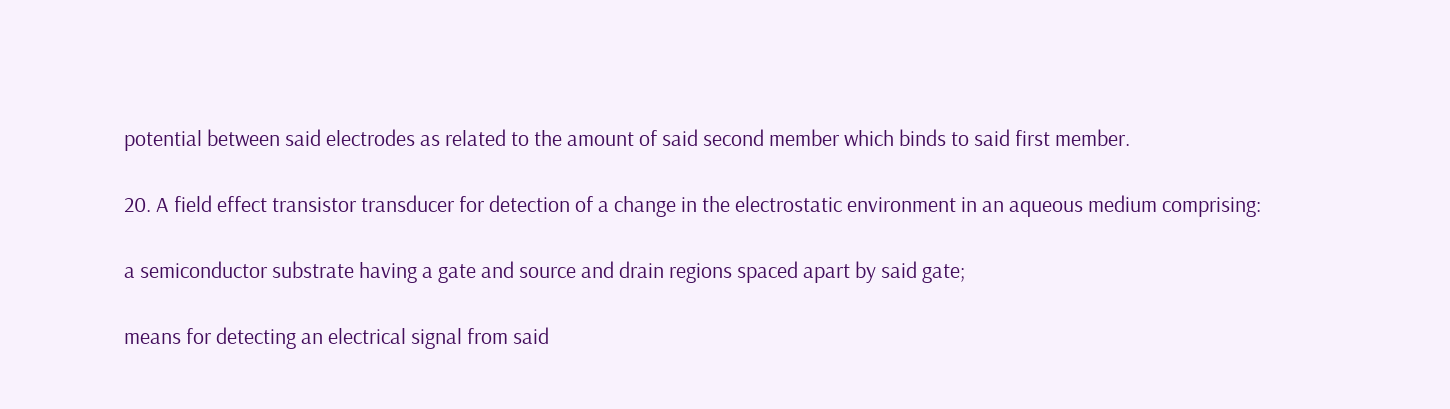potential between said electrodes as related to the amount of said second member which binds to said first member.

20. A field effect transistor transducer for detection of a change in the electrostatic environment in an aqueous medium comprising:

a semiconductor substrate having a gate and source and drain regions spaced apart by said gate;

means for detecting an electrical signal from said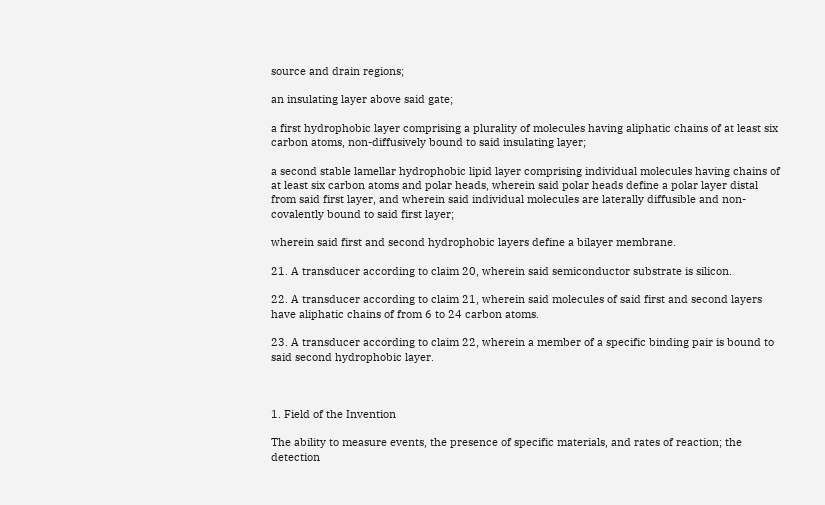source and drain regions;

an insulating layer above said gate;

a first hydrophobic layer comprising a plurality of molecules having aliphatic chains of at least six carbon atoms, non-diffusively bound to said insulating layer;

a second stable lamellar hydrophobic lipid layer comprising individual molecules having chains of at least six carbon atoms and polar heads, wherein said polar heads define a polar layer distal from said first layer, and wherein said individual molecules are laterally diffusible and non-covalently bound to said first layer;

wherein said first and second hydrophobic layers define a bilayer membrane.

21. A transducer according to claim 20, wherein said semiconductor substrate is silicon.

22. A transducer according to claim 21, wherein said molecules of said first and second layers have aliphatic chains of from 6 to 24 carbon atoms.

23. A transducer according to claim 22, wherein a member of a specific binding pair is bound to said second hydrophobic layer.



1. Field of the Invention

The ability to measure events, the presence of specific materials, and rates of reaction; the detection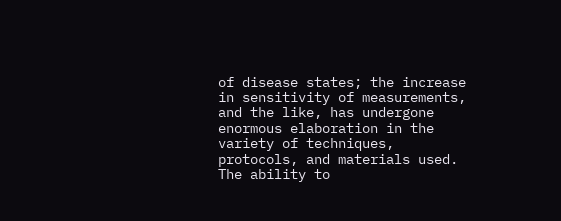of disease states; the increase in sensitivity of measurements, and the like, has undergone enormous elaboration in the variety of techniques, protocols, and materials used. The ability to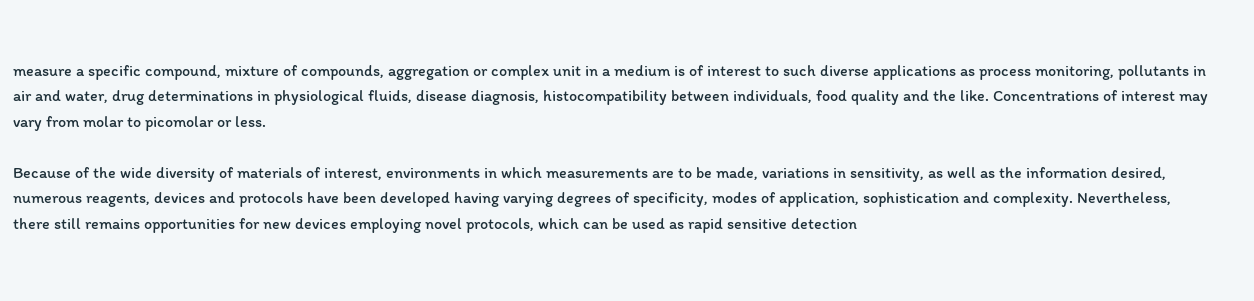measure a specific compound, mixture of compounds, aggregation or complex unit in a medium is of interest to such diverse applications as process monitoring, pollutants in air and water, drug determinations in physiological fluids, disease diagnosis, histocompatibility between individuals, food quality and the like. Concentrations of interest may vary from molar to picomolar or less.

Because of the wide diversity of materials of interest, environments in which measurements are to be made, variations in sensitivity, as well as the information desired, numerous reagents, devices and protocols have been developed having varying degrees of specificity, modes of application, sophistication and complexity. Nevertheless, there still remains opportunities for new devices employing novel protocols, which can be used as rapid sensitive detection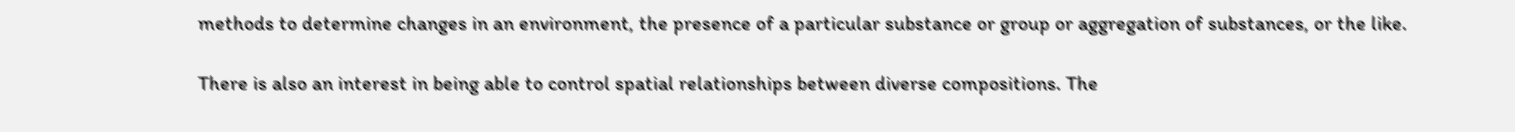methods to determine changes in an environment, the presence of a particular substance or group or aggregation of substances, or the like.

There is also an interest in being able to control spatial relationships between diverse compositions. The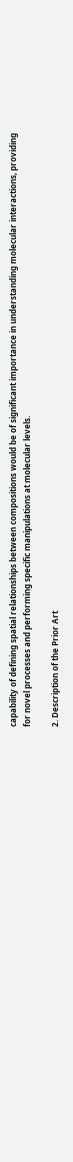capability of defining spatial relationships between compositions would be of significant importance in understanding molecular interactions, providing for novel processes and performing specific manipulations at molecular levels.

2. Description of the Prior Art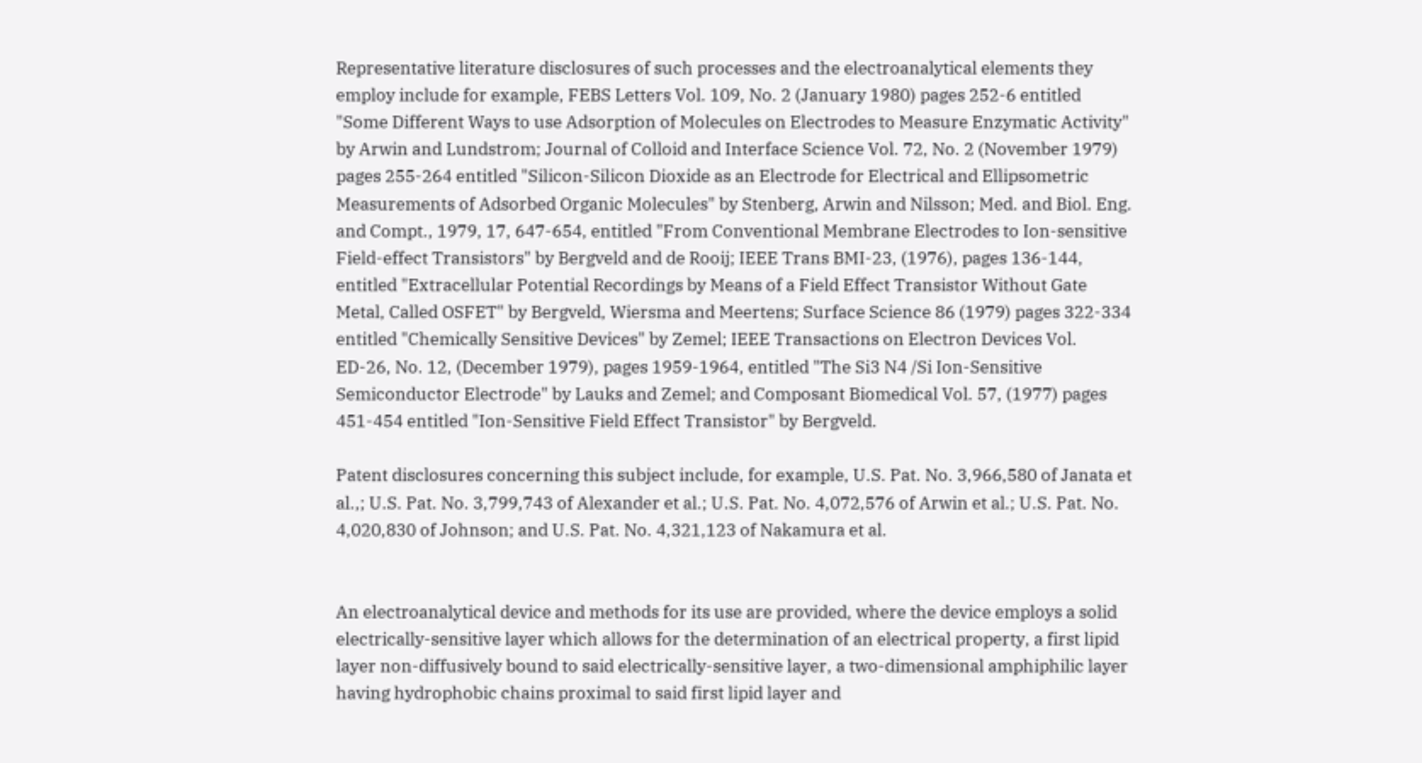Representative literature disclosures of such processes and the electroanalytical elements they employ include for example, FEBS Letters Vol. 109, No. 2 (January 1980) pages 252-6 entitled "Some Different Ways to use Adsorption of Molecules on Electrodes to Measure Enzymatic Activity" by Arwin and Lundstrom; Journal of Colloid and Interface Science Vol. 72, No. 2 (November 1979) pages 255-264 entitled "Silicon-Silicon Dioxide as an Electrode for Electrical and Ellipsometric Measurements of Adsorbed Organic Molecules" by Stenberg, Arwin and Nilsson; Med. and Biol. Eng. and Compt., 1979, 17, 647-654, entitled "From Conventional Membrane Electrodes to Ion-sensitive Field-effect Transistors" by Bergveld and de Rooij; IEEE Trans BMI-23, (1976), pages 136-144, entitled "Extracellular Potential Recordings by Means of a Field Effect Transistor Without Gate Metal, Called OSFET" by Bergveld, Wiersma and Meertens; Surface Science 86 (1979) pages 322-334 entitled "Chemically Sensitive Devices" by Zemel; IEEE Transactions on Electron Devices Vol. ED-26, No. 12, (December 1979), pages 1959-1964, entitled "The Si3 N4 /Si Ion-Sensitive Semiconductor Electrode" by Lauks and Zemel; and Composant Biomedical Vol. 57, (1977) pages 451-454 entitled "Ion-Sensitive Field Effect Transistor" by Bergveld.

Patent disclosures concerning this subject include, for example, U.S. Pat. No. 3,966,580 of Janata et al.,; U.S. Pat. No. 3,799,743 of Alexander et al.; U.S. Pat. No. 4,072,576 of Arwin et al.; U.S. Pat. No. 4,020,830 of Johnson; and U.S. Pat. No. 4,321,123 of Nakamura et al.


An electroanalytical device and methods for its use are provided, where the device employs a solid electrically-sensitive layer which allows for the determination of an electrical property, a first lipid layer non-diffusively bound to said electrically-sensitive layer, a two-dimensional amphiphilic layer having hydrophobic chains proximal to said first lipid layer and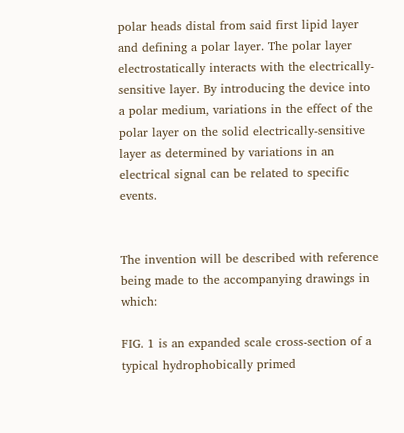polar heads distal from said first lipid layer and defining a polar layer. The polar layer electrostatically interacts with the electrically-sensitive layer. By introducing the device into a polar medium, variations in the effect of the polar layer on the solid electrically-sensitive layer as determined by variations in an electrical signal can be related to specific events.


The invention will be described with reference being made to the accompanying drawings in which:

FIG. 1 is an expanded scale cross-section of a typical hydrophobically primed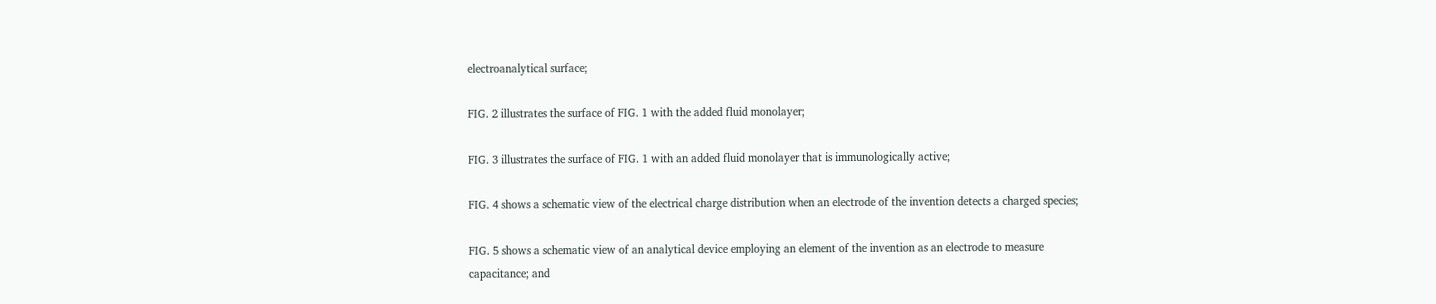electroanalytical surface;

FIG. 2 illustrates the surface of FIG. 1 with the added fluid monolayer;

FIG. 3 illustrates the surface of FIG. 1 with an added fluid monolayer that is immunologically active;

FIG. 4 shows a schematic view of the electrical charge distribution when an electrode of the invention detects a charged species;

FIG. 5 shows a schematic view of an analytical device employing an element of the invention as an electrode to measure capacitance; and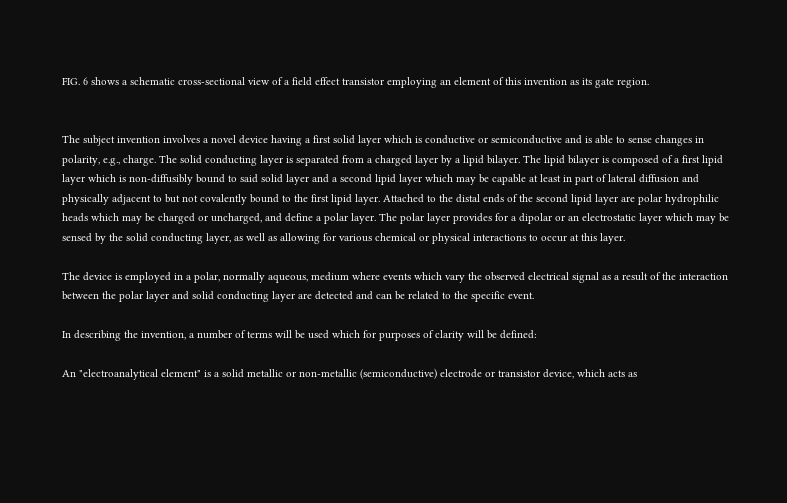FIG. 6 shows a schematic cross-sectional view of a field effect transistor employing an element of this invention as its gate region.


The subject invention involves a novel device having a first solid layer which is conductive or semiconductive and is able to sense changes in polarity, e.g., charge. The solid conducting layer is separated from a charged layer by a lipid bilayer. The lipid bilayer is composed of a first lipid layer which is non-diffusibly bound to said solid layer and a second lipid layer which may be capable at least in part of lateral diffusion and physically adjacent to but not covalently bound to the first lipid layer. Attached to the distal ends of the second lipid layer are polar hydrophilic heads which may be charged or uncharged, and define a polar layer. The polar layer provides for a dipolar or an electrostatic layer which may be sensed by the solid conducting layer, as well as allowing for various chemical or physical interactions to occur at this layer.

The device is employed in a polar, normally aqueous, medium where events which vary the observed electrical signal as a result of the interaction between the polar layer and solid conducting layer are detected and can be related to the specific event.

In describing the invention, a number of terms will be used which for purposes of clarity will be defined:

An "electroanalytical element" is a solid metallic or non-metallic (semiconductive) electrode or transistor device, which acts as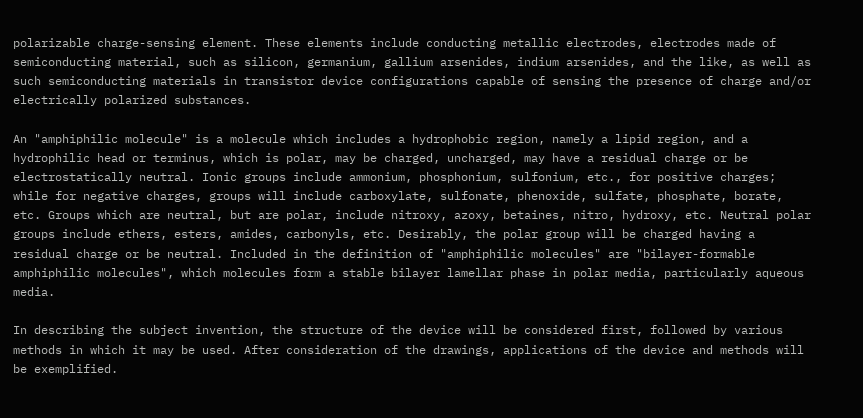polarizable charge-sensing element. These elements include conducting metallic electrodes, electrodes made of semiconducting material, such as silicon, germanium, gallium arsenides, indium arsenides, and the like, as well as such semiconducting materials in transistor device configurations capable of sensing the presence of charge and/or electrically polarized substances.

An "amphiphilic molecule" is a molecule which includes a hydrophobic region, namely a lipid region, and a hydrophilic head or terminus, which is polar, may be charged, uncharged, may have a residual charge or be electrostatically neutral. Ionic groups include ammonium, phosphonium, sulfonium, etc., for positive charges; while for negative charges, groups will include carboxylate, sulfonate, phenoxide, sulfate, phosphate, borate, etc. Groups which are neutral, but are polar, include nitroxy, azoxy, betaines, nitro, hydroxy, etc. Neutral polar groups include ethers, esters, amides, carbonyls, etc. Desirably, the polar group will be charged having a residual charge or be neutral. Included in the definition of "amphiphilic molecules" are "bilayer-formable amphiphilic molecules", which molecules form a stable bilayer lamellar phase in polar media, particularly aqueous media.

In describing the subject invention, the structure of the device will be considered first, followed by various methods in which it may be used. After consideration of the drawings, applications of the device and methods will be exemplified.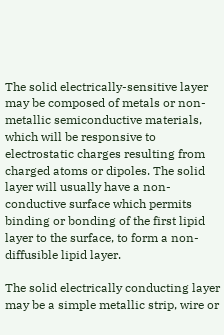The solid electrically-sensitive layer may be composed of metals or non-metallic semiconductive materials, which will be responsive to electrostatic charges resulting from charged atoms or dipoles. The solid layer will usually have a non-conductive surface which permits binding or bonding of the first lipid layer to the surface, to form a non-diffusible lipid layer.

The solid electrically conducting layer may be a simple metallic strip, wire or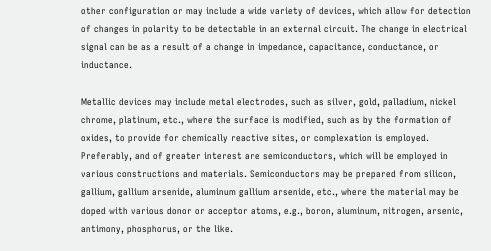other configuration or may include a wide variety of devices, which allow for detection of changes in polarity to be detectable in an external circuit. The change in electrical signal can be as a result of a change in impedance, capacitance, conductance, or inductance.

Metallic devices may include metal electrodes, such as silver, gold, palladium, nickel chrome, platinum, etc., where the surface is modified, such as by the formation of oxides, to provide for chemically reactive sites, or complexation is employed. Preferably, and of greater interest are semiconductors, which will be employed in various constructions and materials. Semiconductors may be prepared from silicon, gallium, gallium arsenide, aluminum gallium arsenide, etc., where the material may be doped with various donor or acceptor atoms, e.g., boron, aluminum, nitrogen, arsenic, antimony, phosphorus, or the like.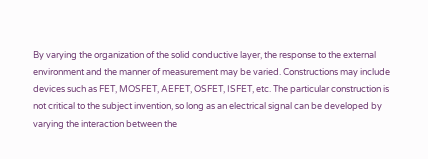By varying the organization of the solid conductive layer, the response to the external environment and the manner of measurement may be varied. Constructions may include devices such as FET, MOSFET, AEFET, OSFET, ISFET, etc. The particular construction is not critical to the subject invention, so long as an electrical signal can be developed by varying the interaction between the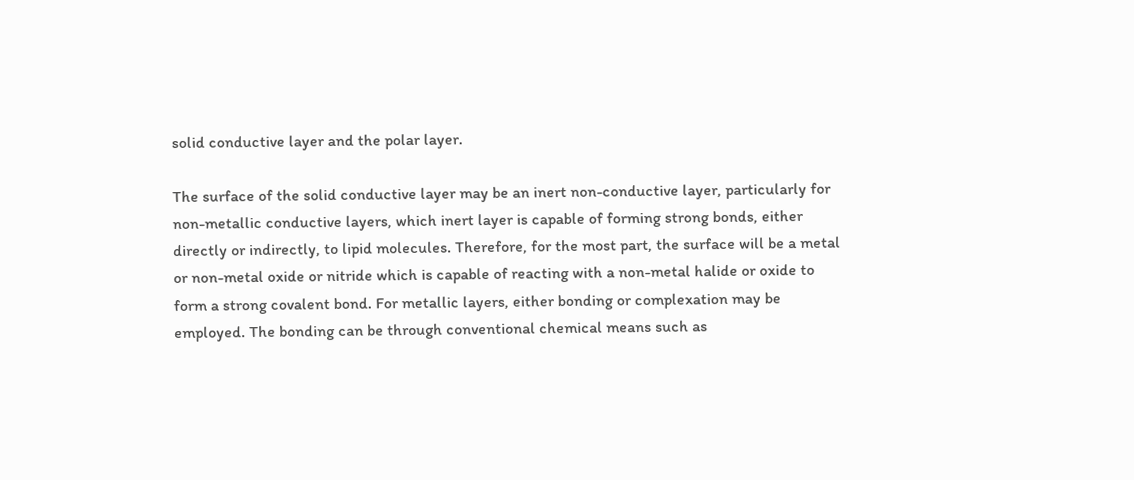solid conductive layer and the polar layer.

The surface of the solid conductive layer may be an inert non-conductive layer, particularly for non-metallic conductive layers, which inert layer is capable of forming strong bonds, either directly or indirectly, to lipid molecules. Therefore, for the most part, the surface will be a metal or non-metal oxide or nitride which is capable of reacting with a non-metal halide or oxide to form a strong covalent bond. For metallic layers, either bonding or complexation may be employed. The bonding can be through conventional chemical means such as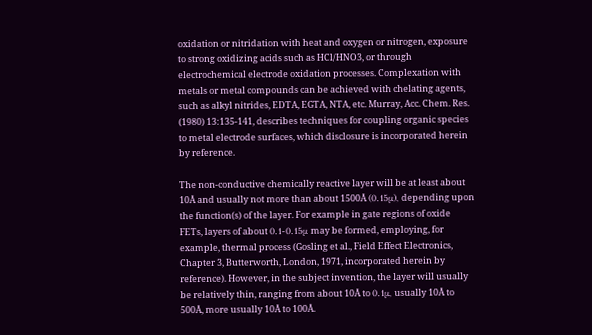oxidation or nitridation with heat and oxygen or nitrogen, exposure to strong oxidizing acids such as HCl/HNO3, or through electrochemical electrode oxidation processes. Complexation with metals or metal compounds can be achieved with chelating agents, such as alkyl nitrides, EDTA, EGTA, NTA, etc. Murray, Acc. Chem. Res. (1980) 13:135-141, describes techniques for coupling organic species to metal electrode surfaces, which disclosure is incorporated herein by reference.

The non-conductive chemically reactive layer will be at least about 10Å and usually not more than about 1500Å (0.15μ), depending upon the function(s) of the layer. For example in gate regions of oxide FETs, layers of about 0.1-0.15μ may be formed, employing, for example, thermal process (Gosling et al., Field Effect Electronics, Chapter 3, Butterworth, London, 1971, incorporated herein by reference). However, in the subject invention, the layer will usually be relatively thin, ranging from about 10Å to 0.1μ, usually 10Å to 500Å, more usually 10Å to 100Å.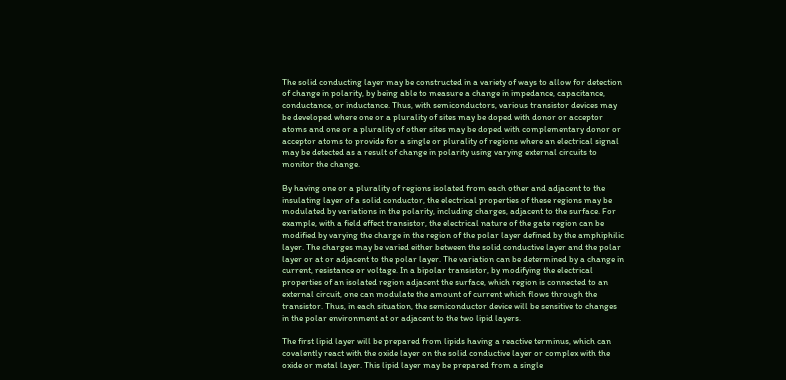The solid conducting layer may be constructed in a variety of ways to allow for detection of change in polarity, by being able to measure a change in impedance, capacitance, conductance, or inductance. Thus, with semiconductors, various transistor devices may be developed where one or a plurality of sites may be doped with donor or acceptor atoms and one or a plurality of other sites may be doped with complementary donor or acceptor atoms to provide for a single or plurality of regions where an electrical signal may be detected as a result of change in polarity using varying external circuits to monitor the change.

By having one or a plurality of regions isolated from each other and adjacent to the insulating layer of a solid conductor, the electrical properties of these regions may be modulated by variations in the polarity, including charges, adjacent to the surface. For example, with a field effect transistor, the electrical nature of the gate region can be modified by varying the charge in the region of the polar layer defined by the amphiphilic layer. The charges may be varied either between the solid conductive layer and the polar layer or at or adjacent to the polar layer. The variation can be determined by a change in current, resistance or voltage. In a bipolar transistor, by modifying the electrical properties of an isolated region adjacent the surface, which region is connected to an external circuit, one can modulate the amount of current which flows through the transistor. Thus, in each situation, the semiconductor device will be sensitive to changes in the polar environment at or adjacent to the two lipid layers.

The first lipid layer will be prepared from lipids having a reactive terminus, which can covalently react with the oxide layer on the solid conductive layer or complex with the oxide or metal layer. This lipid layer may be prepared from a single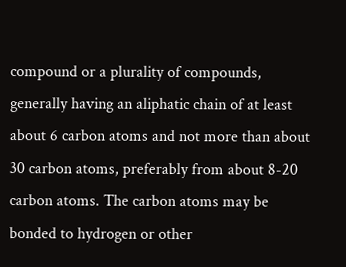compound or a plurality of compounds, generally having an aliphatic chain of at least about 6 carbon atoms and not more than about 30 carbon atoms, preferably from about 8-20 carbon atoms. The carbon atoms may be bonded to hydrogen or other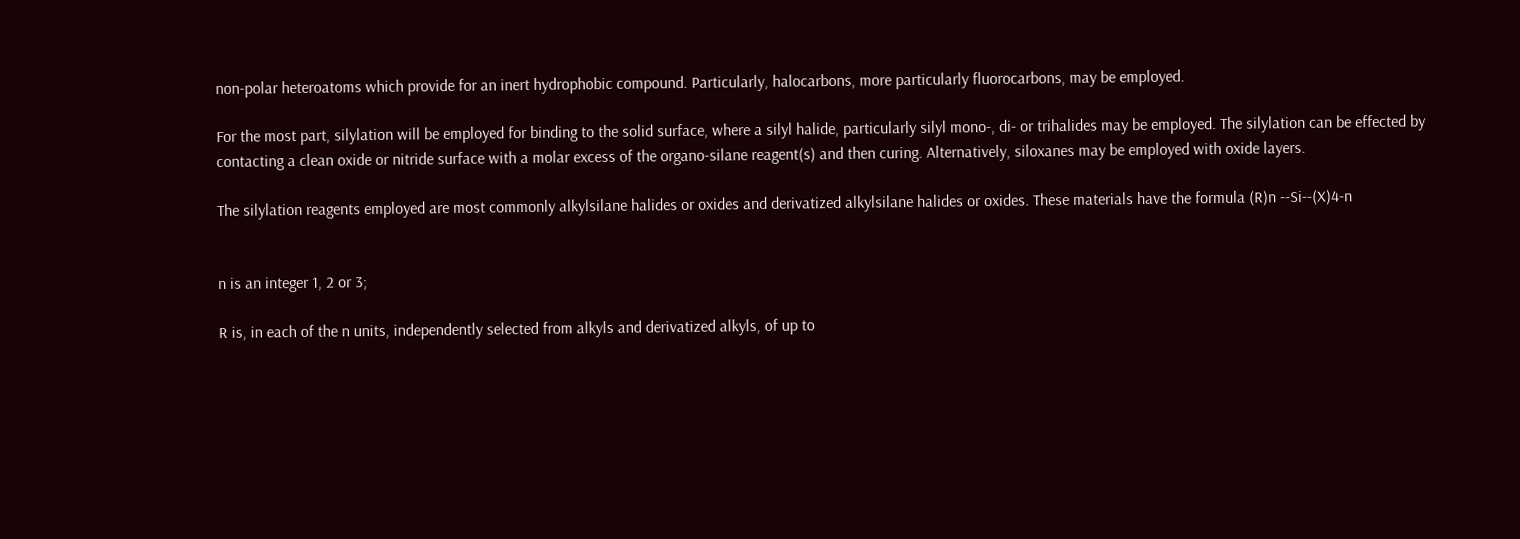non-polar heteroatoms which provide for an inert hydrophobic compound. Particularly, halocarbons, more particularly fluorocarbons, may be employed.

For the most part, silylation will be employed for binding to the solid surface, where a silyl halide, particularly silyl mono-, di- or trihalides may be employed. The silylation can be effected by contacting a clean oxide or nitride surface with a molar excess of the organo-silane reagent(s) and then curing. Alternatively, siloxanes may be employed with oxide layers.

The silylation reagents employed are most commonly alkylsilane halides or oxides and derivatized alkylsilane halides or oxides. These materials have the formula (R)n --Si--(X)4-n


n is an integer 1, 2 or 3;

R is, in each of the n units, independently selected from alkyls and derivatized alkyls, of up to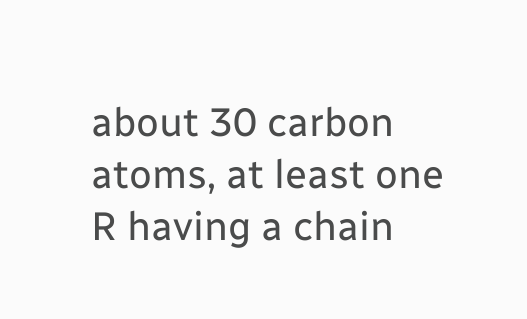about 30 carbon atoms, at least one R having a chain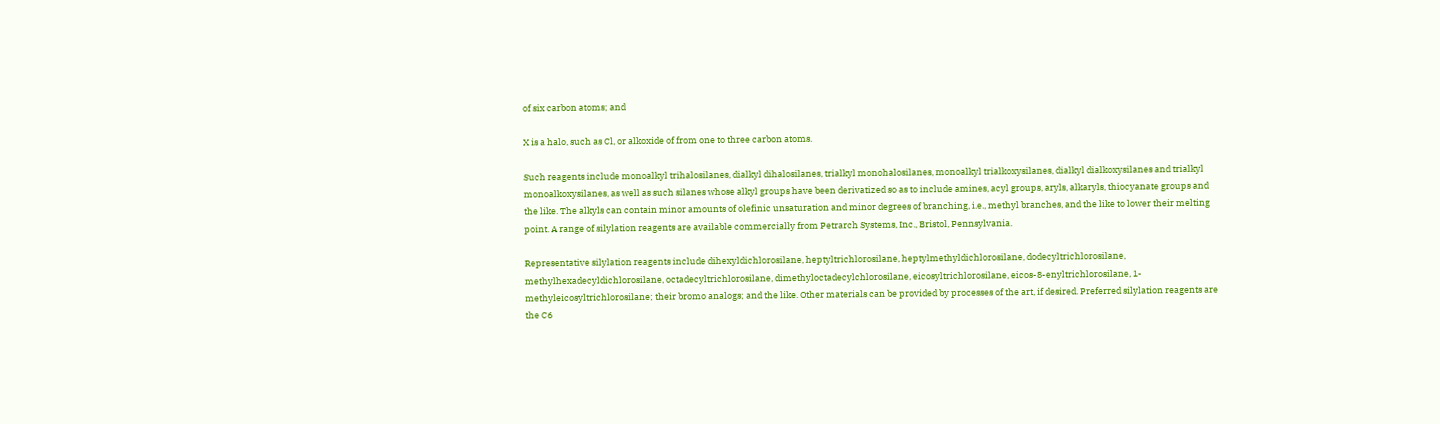of six carbon atoms; and

X is a halo, such as Cl, or alkoxide of from one to three carbon atoms.

Such reagents include monoalkyl trihalosilanes, dialkyl dihalosilanes, trialkyl monohalosilanes, monoalkyl trialkoxysilanes, dialkyl dialkoxysilanes and trialkyl monoalkoxysilanes, as well as such silanes whose alkyl groups have been derivatized so as to include amines, acyl groups, aryls, alkaryls, thiocyanate groups and the like. The alkyls can contain minor amounts of olefinic unsaturation and minor degrees of branching, i.e., methyl branches, and the like to lower their melting point. A range of silylation reagents are available commercially from Petrarch Systems, Inc., Bristol, Pennsylvania.

Representative silylation reagents include dihexyldichlorosilane, heptyltrichlorosilane, heptylmethyldichlorosilane, dodecyltrichlorosilane, methylhexadecyldichlorosilane, octadecyltrichlorosilane, dimethyloctadecylchlorosilane, eicosyltrichlorosilane, eicos-8-enyltrichlorosilane, 1-methyleicosyltrichlorosilane; their bromo analogs; and the like. Other materials can be provided by processes of the art, if desired. Preferred silylation reagents are the C6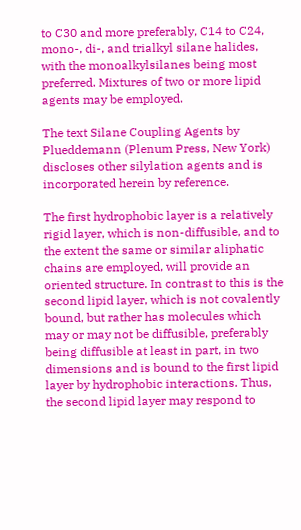to C30 and more preferably, C14 to C24, mono-, di-, and trialkyl silane halides, with the monoalkylsilanes being most preferred. Mixtures of two or more lipid agents may be employed.

The text Silane Coupling Agents by Plueddemann (Plenum Press, New York) discloses other silylation agents and is incorporated herein by reference.

The first hydrophobic layer is a relatively rigid layer, which is non-diffusible, and to the extent the same or similar aliphatic chains are employed, will provide an oriented structure. In contrast to this is the second lipid layer, which is not covalently bound, but rather has molecules which may or may not be diffusible, preferably being diffusible at least in part, in two dimensions and is bound to the first lipid layer by hydrophobic interactions. Thus, the second lipid layer may respond to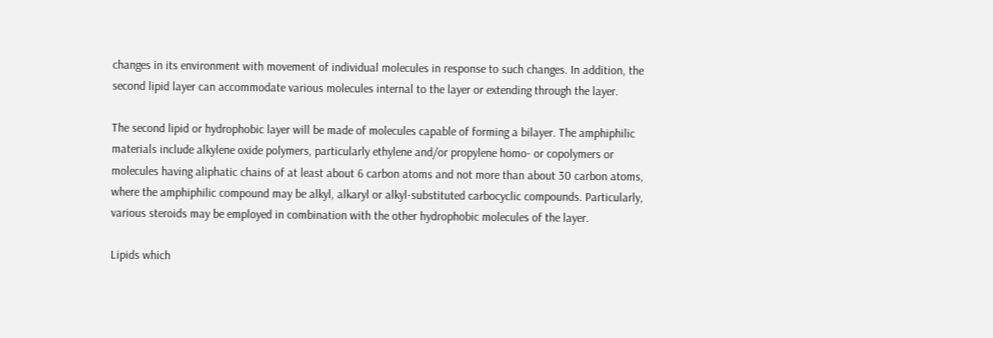changes in its environment with movement of individual molecules in response to such changes. In addition, the second lipid layer can accommodate various molecules internal to the layer or extending through the layer.

The second lipid or hydrophobic layer will be made of molecules capable of forming a bilayer. The amphiphilic materials include alkylene oxide polymers, particularly ethylene and/or propylene homo- or copolymers or molecules having aliphatic chains of at least about 6 carbon atoms and not more than about 30 carbon atoms, where the amphiphilic compound may be alkyl, alkaryl or alkyl-substituted carbocyclic compounds. Particularly, various steroids may be employed in combination with the other hydrophobic molecules of the layer.

Lipids which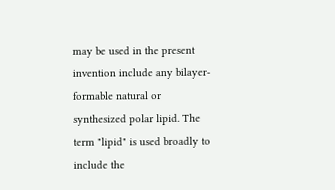may be used in the present invention include any bilayer-formable natural or synthesized polar lipid. The term "lipid" is used broadly to include the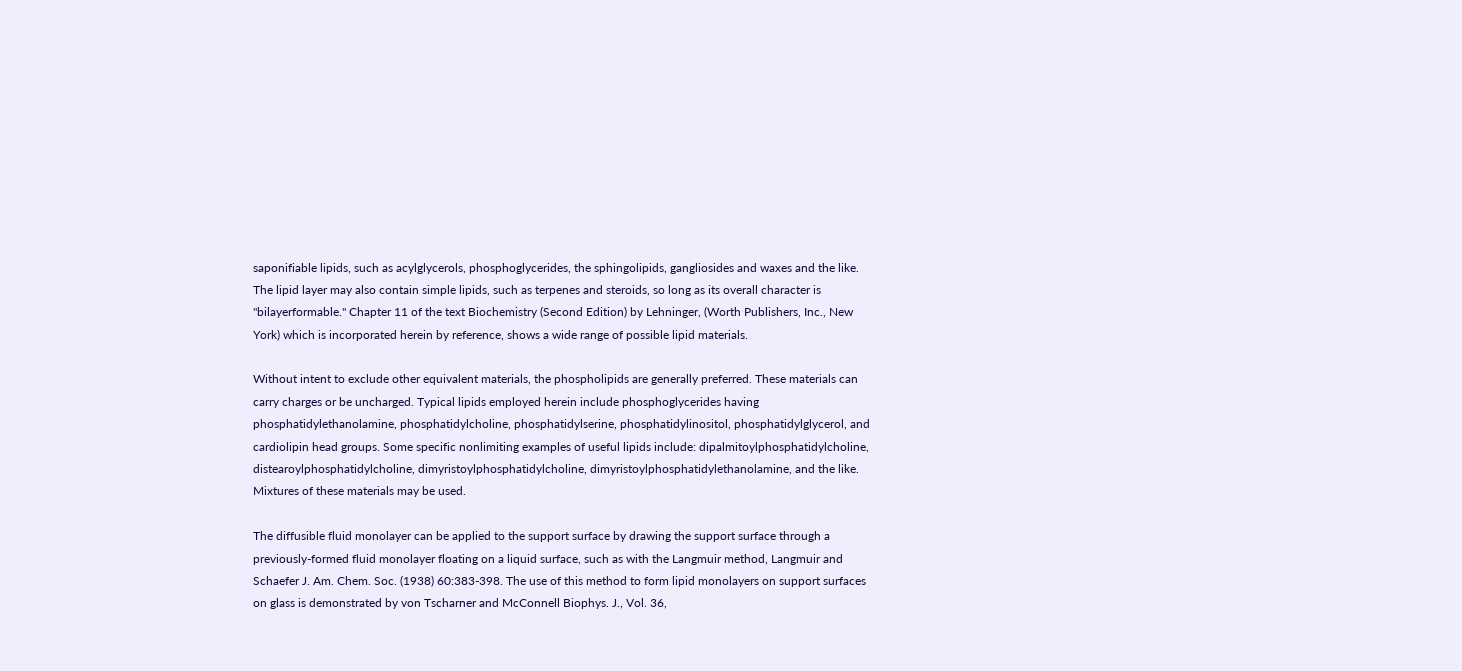saponifiable lipids, such as acylglycerols, phosphoglycerides, the sphingolipids, gangliosides and waxes and the like. The lipid layer may also contain simple lipids, such as terpenes and steroids, so long as its overall character is "bilayerformable." Chapter 11 of the text Biochemistry (Second Edition) by Lehninger, (Worth Publishers, Inc., New York) which is incorporated herein by reference, shows a wide range of possible lipid materials.

Without intent to exclude other equivalent materials, the phospholipids are generally preferred. These materials can carry charges or be uncharged. Typical lipids employed herein include phosphoglycerides having phosphatidylethanolamine, phosphatidylcholine, phosphatidylserine, phosphatidylinositol, phosphatidylglycerol, and cardiolipin head groups. Some specific nonlimiting examples of useful lipids include: dipalmitoylphosphatidylcholine, distearoylphosphatidylcholine, dimyristoylphosphatidylcholine, dimyristoylphosphatidylethanolamine, and the like. Mixtures of these materials may be used.

The diffusible fluid monolayer can be applied to the support surface by drawing the support surface through a previously-formed fluid monolayer floating on a liquid surface, such as with the Langmuir method, Langmuir and Schaefer J. Am. Chem. Soc. (1938) 60:383-398. The use of this method to form lipid monolayers on support surfaces on glass is demonstrated by von Tscharner and McConnell Biophys. J., Vol. 36,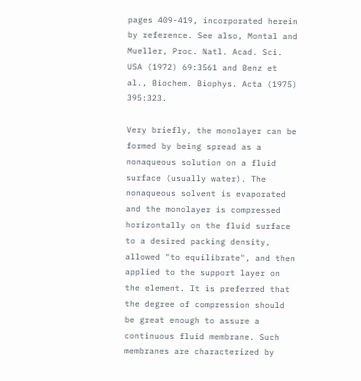pages 409-419, incorporated herein by reference. See also, Montal and Mueller, Proc. Natl. Acad. Sci. USA (1972) 69:3561 and Benz et al., Biochem. Biophys. Acta (1975) 395:323.

Very briefly, the monolayer can be formed by being spread as a nonaqueous solution on a fluid surface (usually water). The nonaqueous solvent is evaporated and the monolayer is compressed horizontally on the fluid surface to a desired packing density, allowed "to equilibrate", and then applied to the support layer on the element. It is preferred that the degree of compression should be great enough to assure a continuous fluid membrane. Such membranes are characterized by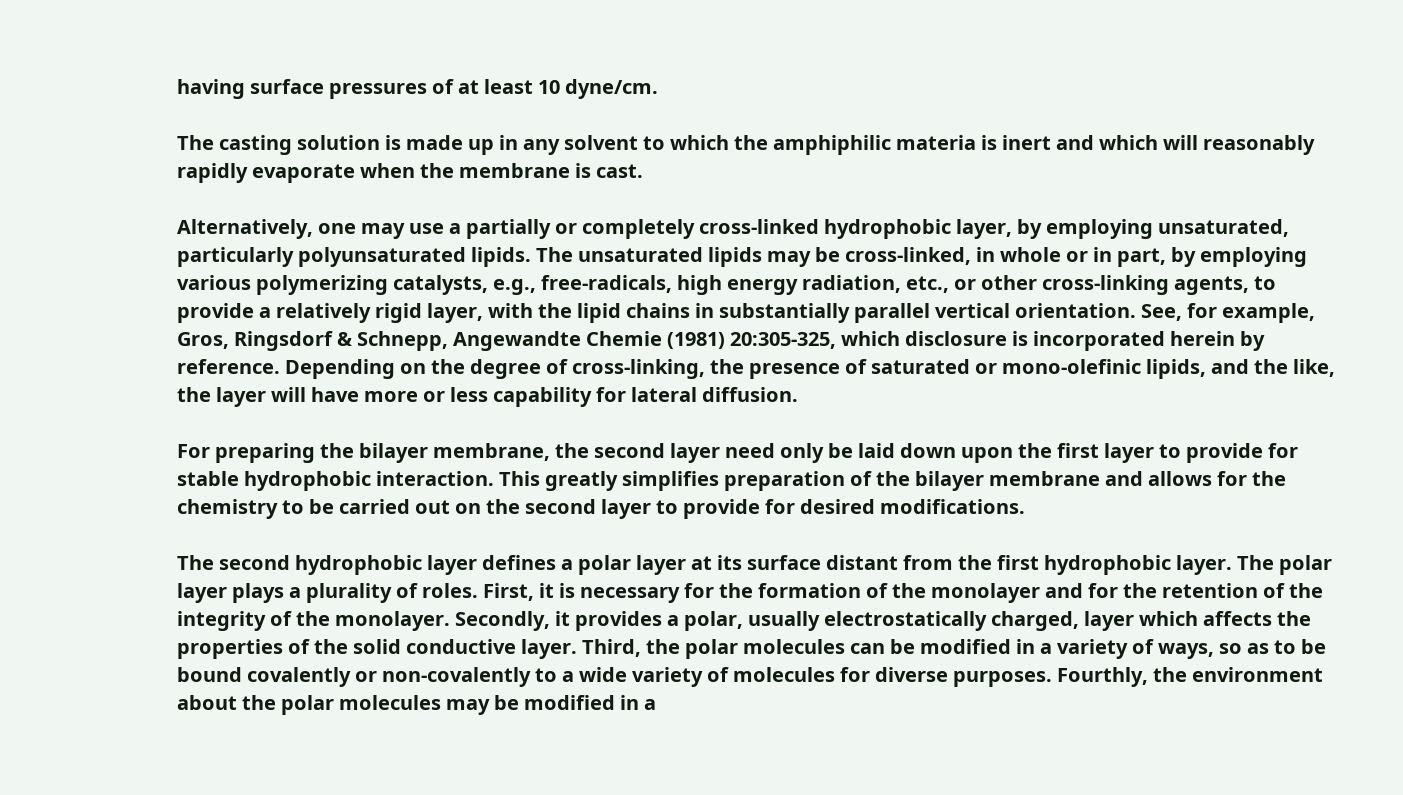having surface pressures of at least 10 dyne/cm.

The casting solution is made up in any solvent to which the amphiphilic materia is inert and which will reasonably rapidly evaporate when the membrane is cast.

Alternatively, one may use a partially or completely cross-linked hydrophobic layer, by employing unsaturated, particularly polyunsaturated lipids. The unsaturated lipids may be cross-linked, in whole or in part, by employing various polymerizing catalysts, e.g., free-radicals, high energy radiation, etc., or other cross-linking agents, to provide a relatively rigid layer, with the lipid chains in substantially parallel vertical orientation. See, for example, Gros, Ringsdorf & Schnepp, Angewandte Chemie (1981) 20:305-325, which disclosure is incorporated herein by reference. Depending on the degree of cross-linking, the presence of saturated or mono-olefinic lipids, and the like, the layer will have more or less capability for lateral diffusion.

For preparing the bilayer membrane, the second layer need only be laid down upon the first layer to provide for stable hydrophobic interaction. This greatly simplifies preparation of the bilayer membrane and allows for the chemistry to be carried out on the second layer to provide for desired modifications.

The second hydrophobic layer defines a polar layer at its surface distant from the first hydrophobic layer. The polar layer plays a plurality of roles. First, it is necessary for the formation of the monolayer and for the retention of the integrity of the monolayer. Secondly, it provides a polar, usually electrostatically charged, layer which affects the properties of the solid conductive layer. Third, the polar molecules can be modified in a variety of ways, so as to be bound covalently or non-covalently to a wide variety of molecules for diverse purposes. Fourthly, the environment about the polar molecules may be modified in a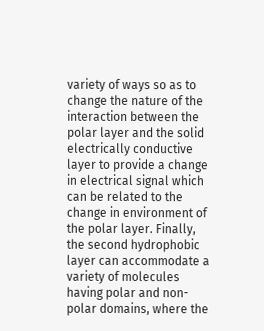variety of ways so as to change the nature of the interaction between the polar layer and the solid electrically conductive layer to provide a change in electrical signal which can be related to the change in environment of the polar layer. Finally, the second hydrophobic layer can accommodate a variety of molecules having polar and non-polar domains, where the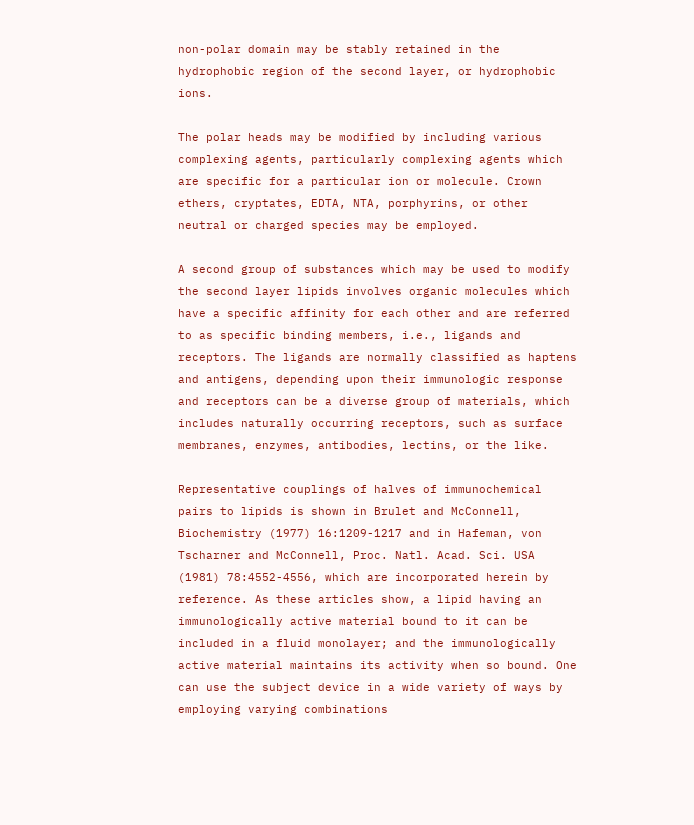non-polar domain may be stably retained in the hydrophobic region of the second layer, or hydrophobic ions.

The polar heads may be modified by including various complexing agents, particularly complexing agents which are specific for a particular ion or molecule. Crown ethers, cryptates, EDTA, NTA, porphyrins, or other neutral or charged species may be employed.

A second group of substances which may be used to modify the second layer lipids involves organic molecules which have a specific affinity for each other and are referred to as specific binding members, i.e., ligands and receptors. The ligands are normally classified as haptens and antigens, depending upon their immunologic response and receptors can be a diverse group of materials, which includes naturally occurring receptors, such as surface membranes, enzymes, antibodies, lectins, or the like.

Representative couplings of halves of immunochemical pairs to lipids is shown in Brulet and McConnell, Biochemistry (1977) 16:1209-1217 and in Hafeman, von Tscharner and McConnell, Proc. Natl. Acad. Sci. USA (1981) 78:4552-4556, which are incorporated herein by reference. As these articles show, a lipid having an immunologically active material bound to it can be included in a fluid monolayer; and the immunologically active material maintains its activity when so bound. One can use the subject device in a wide variety of ways by employing varying combinations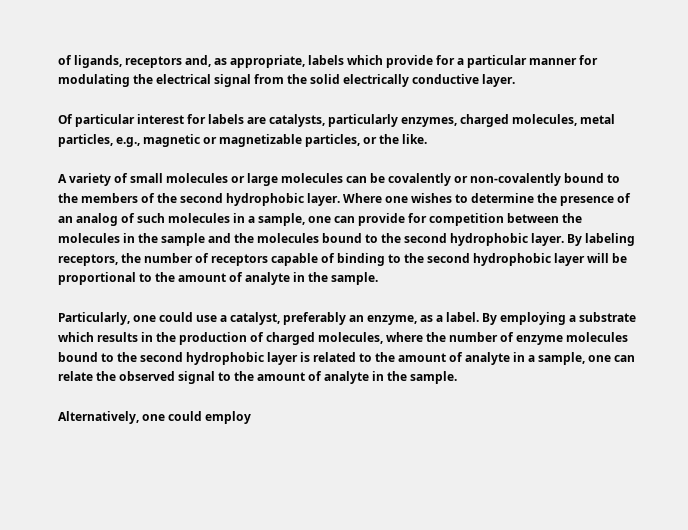of ligands, receptors and, as appropriate, labels which provide for a particular manner for modulating the electrical signal from the solid electrically conductive layer.

Of particular interest for labels are catalysts, particularly enzymes, charged molecules, metal particles, e.g., magnetic or magnetizable particles, or the like.

A variety of small molecules or large molecules can be covalently or non-covalently bound to the members of the second hydrophobic layer. Where one wishes to determine the presence of an analog of such molecules in a sample, one can provide for competition between the molecules in the sample and the molecules bound to the second hydrophobic layer. By labeling receptors, the number of receptors capable of binding to the second hydrophobic layer will be proportional to the amount of analyte in the sample.

Particularly, one could use a catalyst, preferably an enzyme, as a label. By employing a substrate which results in the production of charged molecules, where the number of enzyme molecules bound to the second hydrophobic layer is related to the amount of analyte in a sample, one can relate the observed signal to the amount of analyte in the sample.

Alternatively, one could employ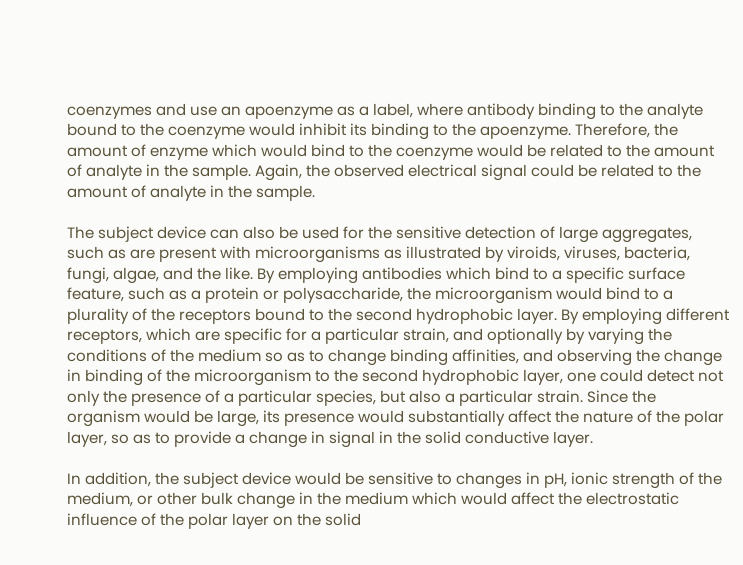coenzymes and use an apoenzyme as a label, where antibody binding to the analyte bound to the coenzyme would inhibit its binding to the apoenzyme. Therefore, the amount of enzyme which would bind to the coenzyme would be related to the amount of analyte in the sample. Again, the observed electrical signal could be related to the amount of analyte in the sample.

The subject device can also be used for the sensitive detection of large aggregates, such as are present with microorganisms as illustrated by viroids, viruses, bacteria, fungi, algae, and the like. By employing antibodies which bind to a specific surface feature, such as a protein or polysaccharide, the microorganism would bind to a plurality of the receptors bound to the second hydrophobic layer. By employing different receptors, which are specific for a particular strain, and optionally by varying the conditions of the medium so as to change binding affinities, and observing the change in binding of the microorganism to the second hydrophobic layer, one could detect not only the presence of a particular species, but also a particular strain. Since the organism would be large, its presence would substantially affect the nature of the polar layer, so as to provide a change in signal in the solid conductive layer.

In addition, the subject device would be sensitive to changes in pH, ionic strength of the medium, or other bulk change in the medium which would affect the electrostatic influence of the polar layer on the solid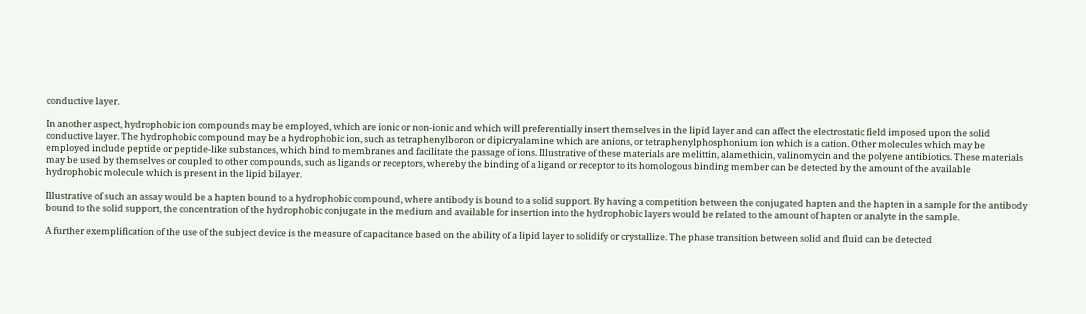conductive layer.

In another aspect, hydrophobic ion compounds may be employed, which are ionic or non-ionic and which will preferentially insert themselves in the lipid layer and can affect the electrostatic field imposed upon the solid conductive layer. The hydrophobic compound may be a hydrophobic ion, such as tetraphenylboron or dipicryalamine which are anions, or tetraphenylphosphonium ion which is a cation. Other molecules which may be employed include peptide or peptide-like substances, which bind to membranes and facilitate the passage of ions. Illustrative of these materials are melittin, alamethicin, valinomycin and the polyene antibiotics. These materials may be used by themselves or coupled to other compounds, such as ligands or receptors, whereby the binding of a ligand or receptor to its homologous binding member can be detected by the amount of the available hydrophobic molecule which is present in the lipid bilayer.

Illustrative of such an assay would be a hapten bound to a hydrophobic compound, where antibody is bound to a solid support. By having a competition between the conjugated hapten and the hapten in a sample for the antibody bound to the solid support, the concentration of the hydrophobic conjugate in the medium and available for insertion into the hydrophobic layers would be related to the amount of hapten or analyte in the sample.

A further exemplification of the use of the subject device is the measure of capacitance based on the ability of a lipid layer to solidify or crystallize. The phase transition between solid and fluid can be detected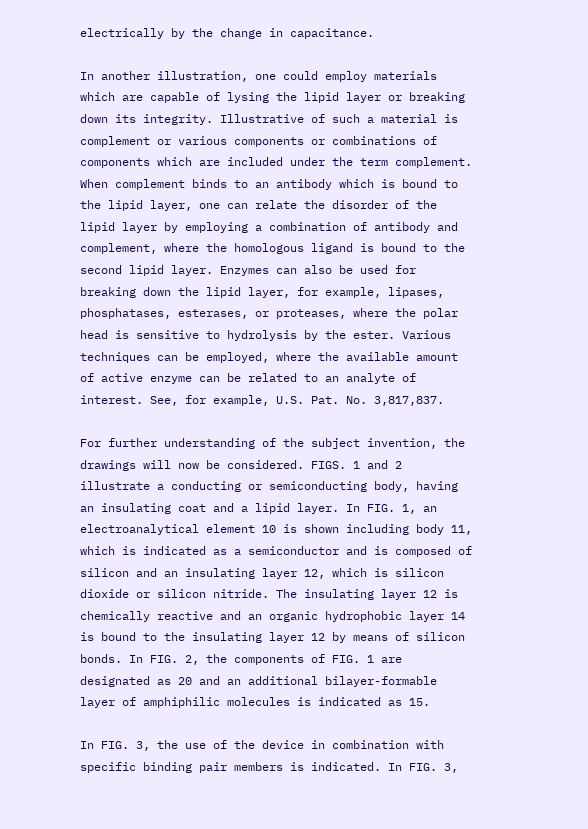electrically by the change in capacitance.

In another illustration, one could employ materials which are capable of lysing the lipid layer or breaking down its integrity. Illustrative of such a material is complement or various components or combinations of components which are included under the term complement. When complement binds to an antibody which is bound to the lipid layer, one can relate the disorder of the lipid layer by employing a combination of antibody and complement, where the homologous ligand is bound to the second lipid layer. Enzymes can also be used for breaking down the lipid layer, for example, lipases, phosphatases, esterases, or proteases, where the polar head is sensitive to hydrolysis by the ester. Various techniques can be employed, where the available amount of active enzyme can be related to an analyte of interest. See, for example, U.S. Pat. No. 3,817,837.

For further understanding of the subject invention, the drawings will now be considered. FIGS. 1 and 2 illustrate a conducting or semiconducting body, having an insulating coat and a lipid layer. In FIG. 1, an electroanalytical element 10 is shown including body 11, which is indicated as a semiconductor and is composed of silicon and an insulating layer 12, which is silicon dioxide or silicon nitride. The insulating layer 12 is chemically reactive and an organic hydrophobic layer 14 is bound to the insulating layer 12 by means of silicon bonds. In FIG. 2, the components of FIG. 1 are designated as 20 and an additional bilayer-formable layer of amphiphilic molecules is indicated as 15.

In FIG. 3, the use of the device in combination with specific binding pair members is indicated. In FIG. 3,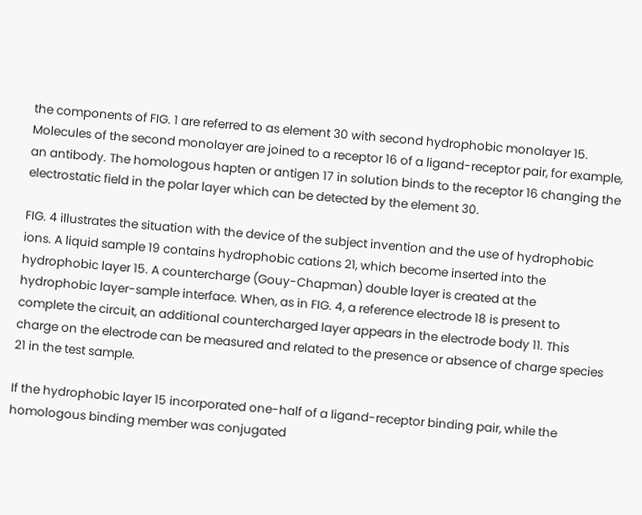the components of FIG. 1 are referred to as element 30 with second hydrophobic monolayer 15. Molecules of the second monolayer are joined to a receptor 16 of a ligand-receptor pair, for example, an antibody. The homologous hapten or antigen 17 in solution binds to the receptor 16 changing the electrostatic field in the polar layer which can be detected by the element 30.

FIG. 4 illustrates the situation with the device of the subject invention and the use of hydrophobic ions. A liquid sample 19 contains hydrophobic cations 21, which become inserted into the hydrophobic layer 15. A countercharge (Gouy-Chapman) double layer is created at the hydrophobic layer-sample interface. When, as in FIG. 4, a reference electrode 18 is present to complete the circuit, an additional countercharged layer appears in the electrode body 11. This charge on the electrode can be measured and related to the presence or absence of charge species 21 in the test sample.

If the hydrophobic layer 15 incorporated one-half of a ligand-receptor binding pair, while the homologous binding member was conjugated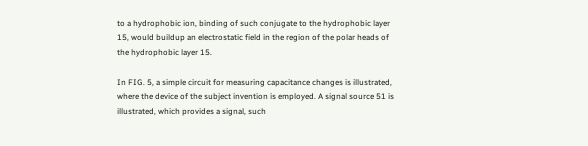to a hydrophobic ion, binding of such conjugate to the hydrophobic layer 15, would buildup an electrostatic field in the region of the polar heads of the hydrophobic layer 15.

In FIG. 5, a simple circuit for measuring capacitance changes is illustrated, where the device of the subject invention is employed. A signal source 51 is illustrated, which provides a signal, such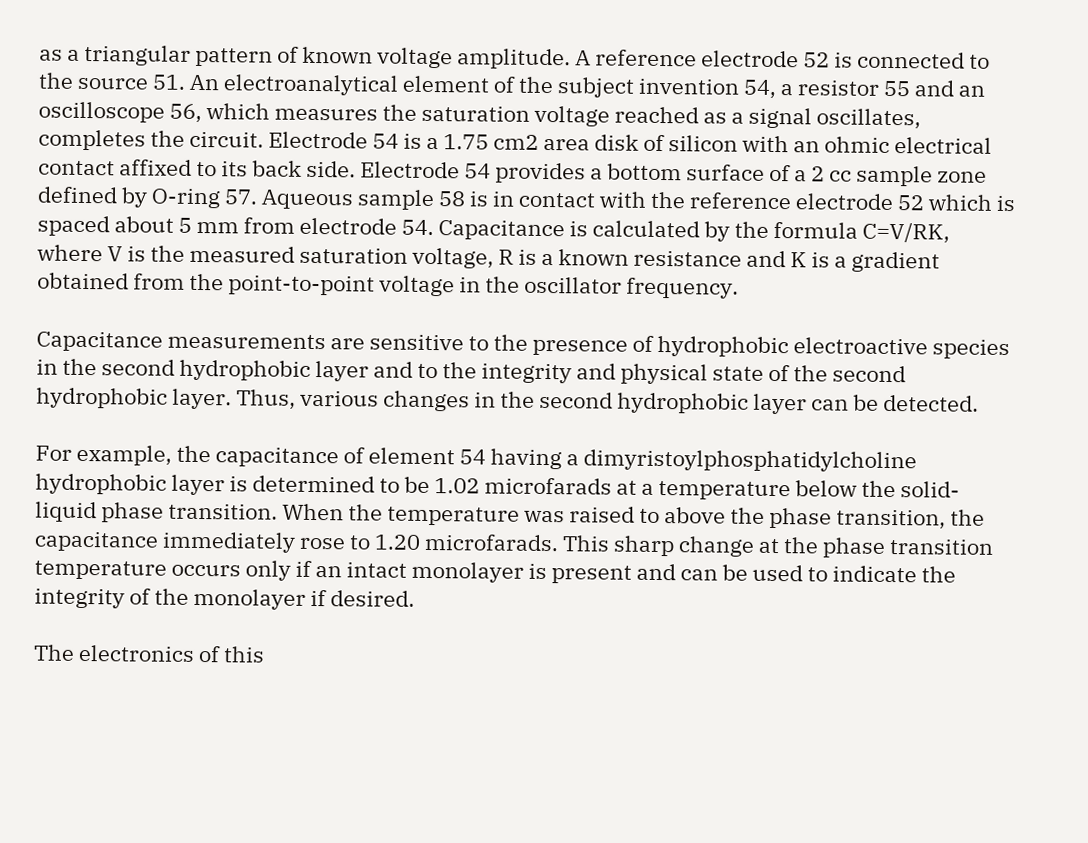as a triangular pattern of known voltage amplitude. A reference electrode 52 is connected to the source 51. An electroanalytical element of the subject invention 54, a resistor 55 and an oscilloscope 56, which measures the saturation voltage reached as a signal oscillates, completes the circuit. Electrode 54 is a 1.75 cm2 area disk of silicon with an ohmic electrical contact affixed to its back side. Electrode 54 provides a bottom surface of a 2 cc sample zone defined by O-ring 57. Aqueous sample 58 is in contact with the reference electrode 52 which is spaced about 5 mm from electrode 54. Capacitance is calculated by the formula C=V/RK, where V is the measured saturation voltage, R is a known resistance and K is a gradient obtained from the point-to-point voltage in the oscillator frequency.

Capacitance measurements are sensitive to the presence of hydrophobic electroactive species in the second hydrophobic layer and to the integrity and physical state of the second hydrophobic layer. Thus, various changes in the second hydrophobic layer can be detected.

For example, the capacitance of element 54 having a dimyristoylphosphatidylcholine hydrophobic layer is determined to be 1.02 microfarads at a temperature below the solid-liquid phase transition. When the temperature was raised to above the phase transition, the capacitance immediately rose to 1.20 microfarads. This sharp change at the phase transition temperature occurs only if an intact monolayer is present and can be used to indicate the integrity of the monolayer if desired.

The electronics of this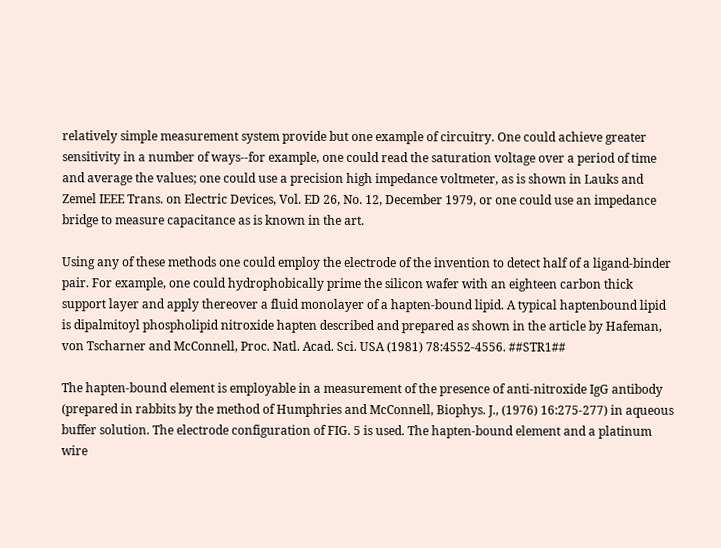relatively simple measurement system provide but one example of circuitry. One could achieve greater sensitivity in a number of ways--for example, one could read the saturation voltage over a period of time and average the values; one could use a precision high impedance voltmeter, as is shown in Lauks and Zemel IEEE Trans. on Electric Devices, Vol. ED 26, No. 12, December 1979, or one could use an impedance bridge to measure capacitance as is known in the art.

Using any of these methods one could employ the electrode of the invention to detect half of a ligand-binder pair. For example, one could hydrophobically prime the silicon wafer with an eighteen carbon thick support layer and apply thereover a fluid monolayer of a hapten-bound lipid. A typical haptenbound lipid is dipalmitoyl phospholipid nitroxide hapten described and prepared as shown in the article by Hafeman, von Tscharner and McConnell, Proc. Natl. Acad. Sci. USA (1981) 78:4552-4556. ##STR1##

The hapten-bound element is employable in a measurement of the presence of anti-nitroxide IgG antibody (prepared in rabbits by the method of Humphries and McConnell, Biophys. J., (1976) 16:275-277) in aqueous buffer solution. The electrode configuration of FIG. 5 is used. The hapten-bound element and a platinum wire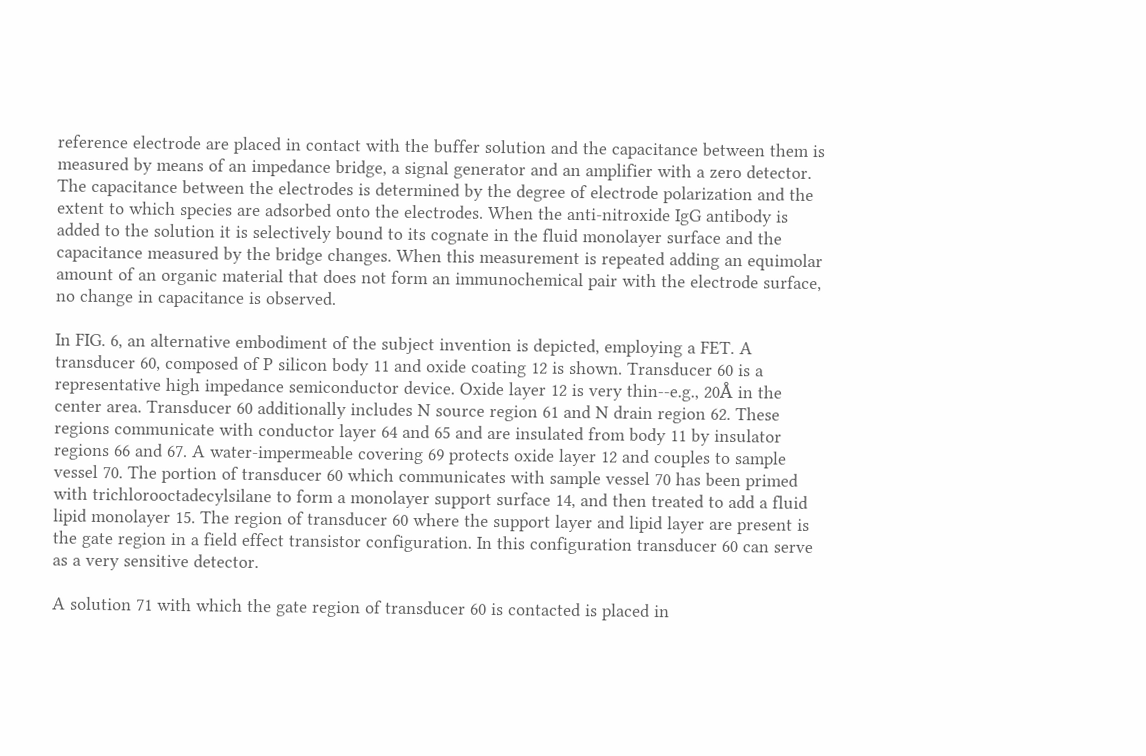reference electrode are placed in contact with the buffer solution and the capacitance between them is measured by means of an impedance bridge, a signal generator and an amplifier with a zero detector. The capacitance between the electrodes is determined by the degree of electrode polarization and the extent to which species are adsorbed onto the electrodes. When the anti-nitroxide IgG antibody is added to the solution it is selectively bound to its cognate in the fluid monolayer surface and the capacitance measured by the bridge changes. When this measurement is repeated adding an equimolar amount of an organic material that does not form an immunochemical pair with the electrode surface, no change in capacitance is observed.

In FIG. 6, an alternative embodiment of the subject invention is depicted, employing a FET. A transducer 60, composed of P silicon body 11 and oxide coating 12 is shown. Transducer 60 is a representative high impedance semiconductor device. Oxide layer 12 is very thin--e.g., 20Å in the center area. Transducer 60 additionally includes N source region 61 and N drain region 62. These regions communicate with conductor layer 64 and 65 and are insulated from body 11 by insulator regions 66 and 67. A water-impermeable covering 69 protects oxide layer 12 and couples to sample vessel 70. The portion of transducer 60 which communicates with sample vessel 70 has been primed with trichlorooctadecylsilane to form a monolayer support surface 14, and then treated to add a fluid lipid monolayer 15. The region of transducer 60 where the support layer and lipid layer are present is the gate region in a field effect transistor configuration. In this configuration transducer 60 can serve as a very sensitive detector.

A solution 71 with which the gate region of transducer 60 is contacted is placed in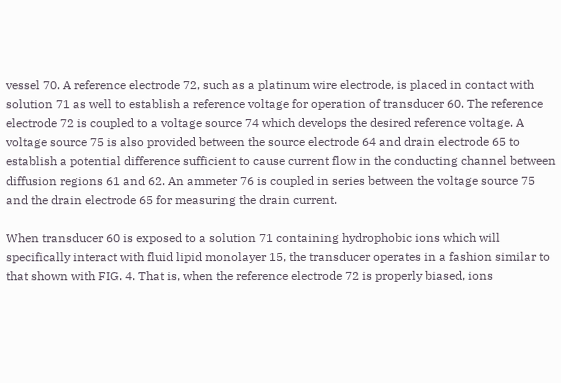vessel 70. A reference electrode 72, such as a platinum wire electrode, is placed in contact with solution 71 as well to establish a reference voltage for operation of transducer 60. The reference electrode 72 is coupled to a voltage source 74 which develops the desired reference voltage. A voltage source 75 is also provided between the source electrode 64 and drain electrode 65 to establish a potential difference sufficient to cause current flow in the conducting channel between diffusion regions 61 and 62. An ammeter 76 is coupled in series between the voltage source 75 and the drain electrode 65 for measuring the drain current.

When transducer 60 is exposed to a solution 71 containing hydrophobic ions which will specifically interact with fluid lipid monolayer 15, the transducer operates in a fashion similar to that shown with FIG. 4. That is, when the reference electrode 72 is properly biased, ions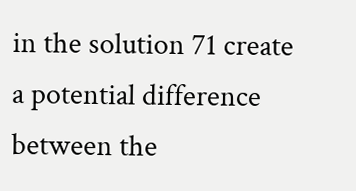in the solution 71 create a potential difference between the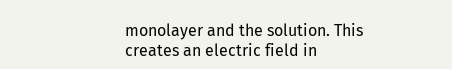monolayer and the solution. This creates an electric field in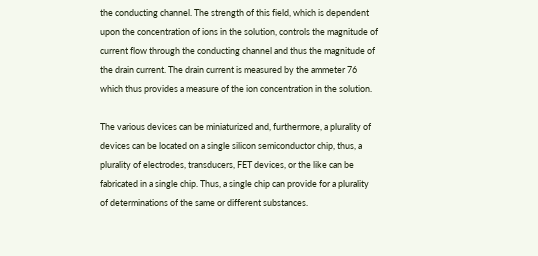the conducting channel. The strength of this field, which is dependent upon the concentration of ions in the solution, controls the magnitude of current flow through the conducting channel and thus the magnitude of the drain current. The drain current is measured by the ammeter 76 which thus provides a measure of the ion concentration in the solution.

The various devices can be miniaturized and, furthermore, a plurality of devices can be located on a single silicon semiconductor chip, thus, a plurality of electrodes, transducers, FET devices, or the like can be fabricated in a single chip. Thus, a single chip can provide for a plurality of determinations of the same or different substances.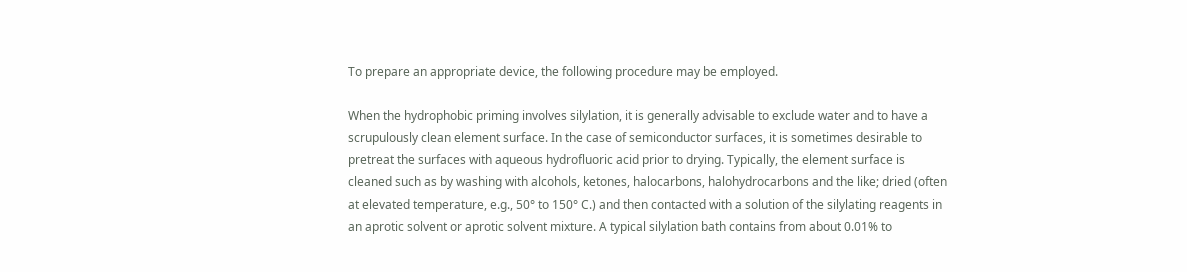To prepare an appropriate device, the following procedure may be employed.

When the hydrophobic priming involves silylation, it is generally advisable to exclude water and to have a scrupulously clean element surface. In the case of semiconductor surfaces, it is sometimes desirable to pretreat the surfaces with aqueous hydrofluoric acid prior to drying. Typically, the element surface is cleaned such as by washing with alcohols, ketones, halocarbons, halohydrocarbons and the like; dried (often at elevated temperature, e.g., 50° to 150° C.) and then contacted with a solution of the silylating reagents in an aprotic solvent or aprotic solvent mixture. A typical silylation bath contains from about 0.01% to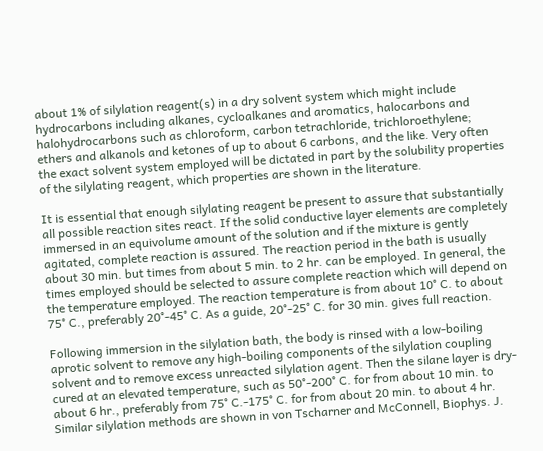about 1% of silylation reagent(s) in a dry solvent system which might include hydrocarbons including alkanes, cycloalkanes and aromatics, halocarbons and halohydrocarbons such as chloroform, carbon tetrachloride, trichloroethylene; ethers and alkanols and ketones of up to about 6 carbons, and the like. Very often the exact solvent system employed will be dictated in part by the solubility properties of the silylating reagent, which properties are shown in the literature.

It is essential that enough silylating reagent be present to assure that substantially all possible reaction sites react. If the solid conductive layer elements are completely immersed in an equivolume amount of the solution and if the mixture is gently agitated, complete reaction is assured. The reaction period in the bath is usually about 30 min. but times from about 5 min. to 2 hr. can be employed. In general, the times employed should be selected to assure complete reaction which will depend on the temperature employed. The reaction temperature is from about 10° C. to about 75° C., preferably 20°-45° C. As a guide, 20°-25° C. for 30 min. gives full reaction.

Following immersion in the silylation bath, the body is rinsed with a low-boiling aprotic solvent to remove any high-boiling components of the silylation coupling solvent and to remove excess unreacted silylation agent. Then the silane layer is dry-cured at an elevated temperature, such as 50°-200° C. for from about 10 min. to about 6 hr., preferably from 75° C.-175° C. for from about 20 min. to about 4 hr. Similar silylation methods are shown in von Tscharner and McConnell, Biophys. J.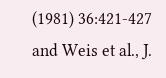(1981) 36:421-427 and Weis et al., J.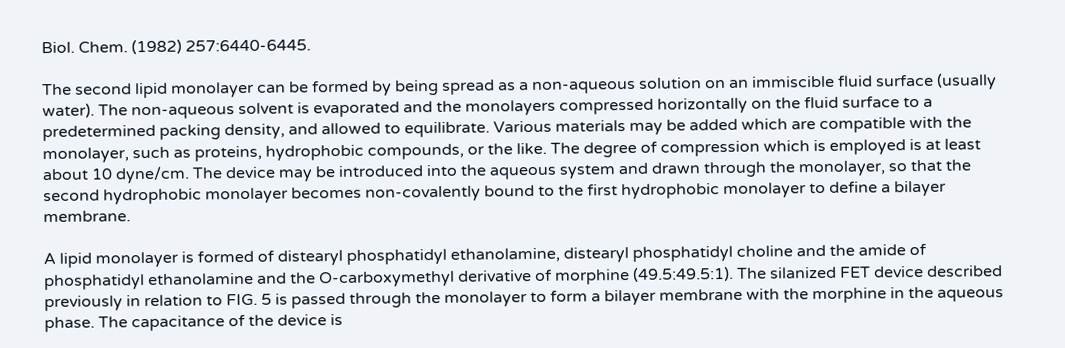Biol. Chem. (1982) 257:6440-6445.

The second lipid monolayer can be formed by being spread as a non-aqueous solution on an immiscible fluid surface (usually water). The non-aqueous solvent is evaporated and the monolayers compressed horizontally on the fluid surface to a predetermined packing density, and allowed to equilibrate. Various materials may be added which are compatible with the monolayer, such as proteins, hydrophobic compounds, or the like. The degree of compression which is employed is at least about 10 dyne/cm. The device may be introduced into the aqueous system and drawn through the monolayer, so that the second hydrophobic monolayer becomes non-covalently bound to the first hydrophobic monolayer to define a bilayer membrane.

A lipid monolayer is formed of distearyl phosphatidyl ethanolamine, distearyl phosphatidyl choline and the amide of phosphatidyl ethanolamine and the O-carboxymethyl derivative of morphine (49.5:49.5:1). The silanized FET device described previously in relation to FIG. 5 is passed through the monolayer to form a bilayer membrane with the morphine in the aqueous phase. The capacitance of the device is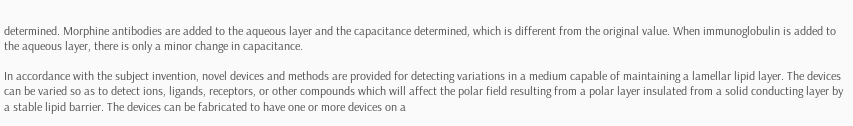determined. Morphine antibodies are added to the aqueous layer and the capacitance determined, which is different from the original value. When immunoglobulin is added to the aqueous layer, there is only a minor change in capacitance.

In accordance with the subject invention, novel devices and methods are provided for detecting variations in a medium capable of maintaining a lamellar lipid layer. The devices can be varied so as to detect ions, ligands, receptors, or other compounds which will affect the polar field resulting from a polar layer insulated from a solid conducting layer by a stable lipid barrier. The devices can be fabricated to have one or more devices on a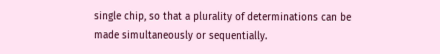single chip, so that a plurality of determinations can be made simultaneously or sequentially.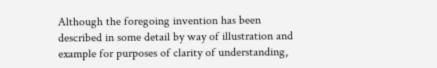Although the foregoing invention has been described in some detail by way of illustration and example for purposes of clarity of understanding,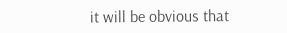it will be obvious that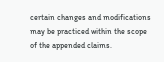certain changes and modifications may be practiced within the scope of the appended claims.